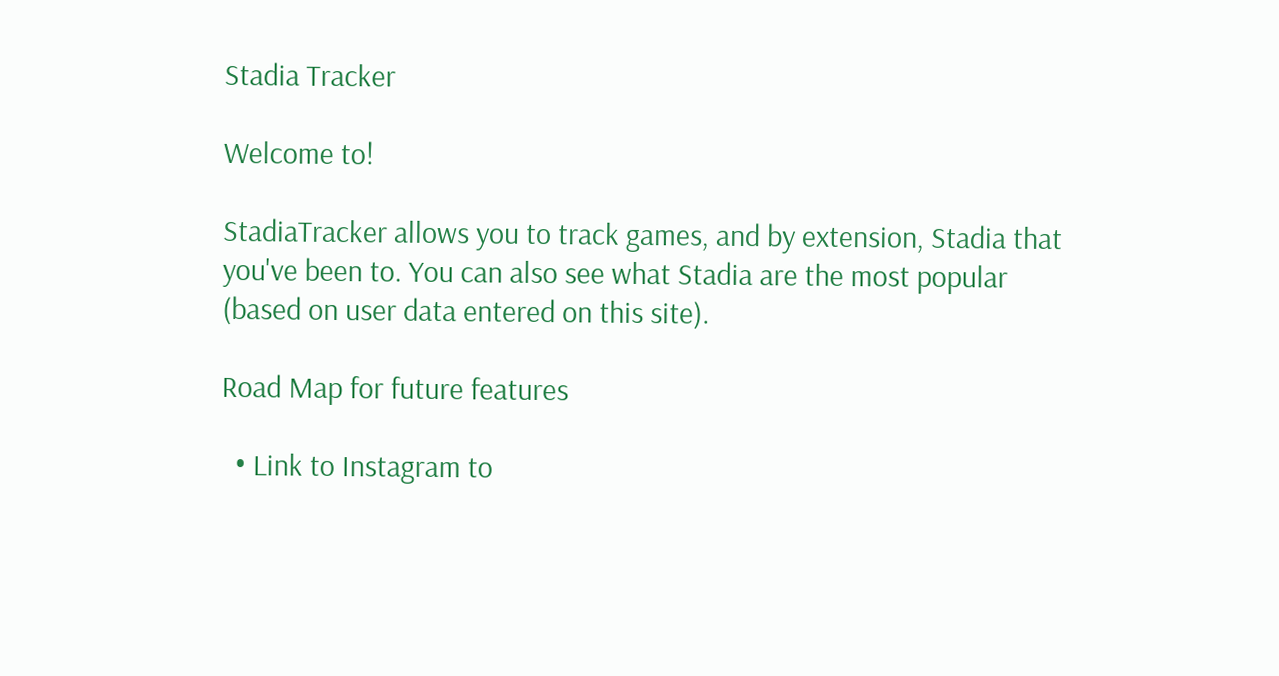Stadia Tracker

Welcome to!

StadiaTracker allows you to track games, and by extension, Stadia that you've been to. You can also see what Stadia are the most popular (based on user data entered on this site).

Road Map for future features

  • Link to Instagram to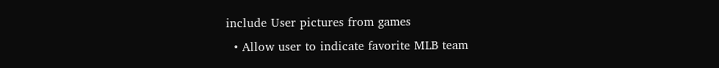include User pictures from games
  • Allow user to indicate favorite MLB team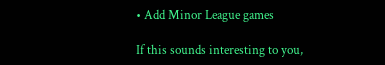• Add Minor League games

If this sounds interesting to you,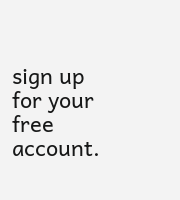sign up for your free account.